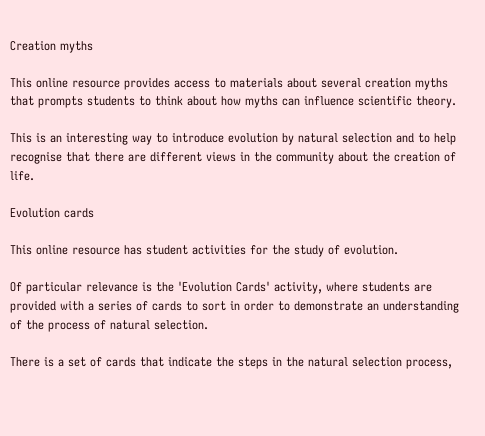Creation myths

This online resource provides access to materials about several creation myths that prompts students to think about how myths can influence scientific theory.

This is an interesting way to introduce evolution by natural selection and to help recognise that there are different views in the community about the creation of life.

Evolution cards

This online resource has student activities for the study of evolution.

Of particular relevance is the 'Evolution Cards' activity, where students are provided with a series of cards to sort in order to demonstrate an understanding of the process of natural selection.

There is a set of cards that indicate the steps in the natural selection process,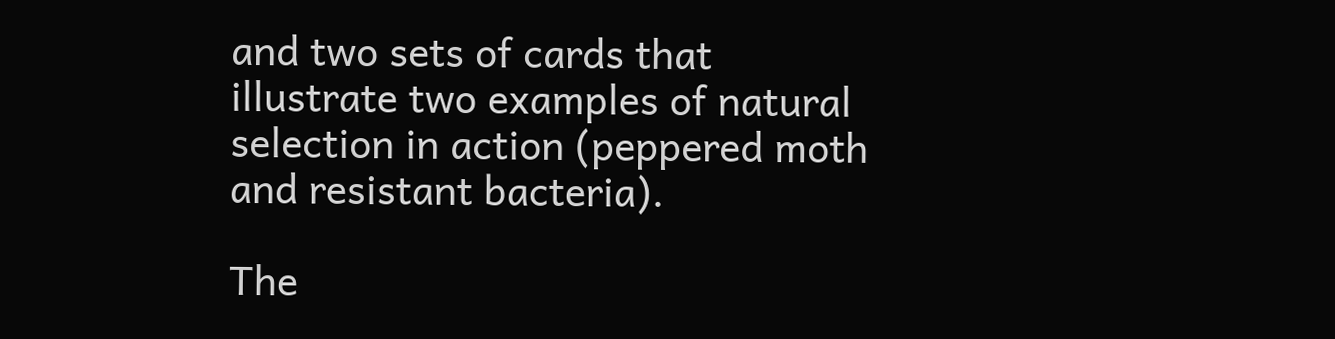and two sets of cards that illustrate two examples of natural selection in action (peppered moth and resistant bacteria).

The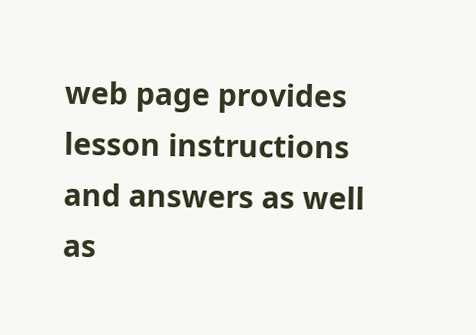web page provides lesson instructions and answers as well as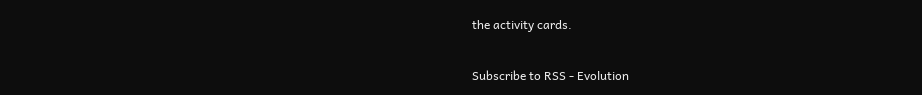the activity cards.

Subscribe to RSS - Evolution